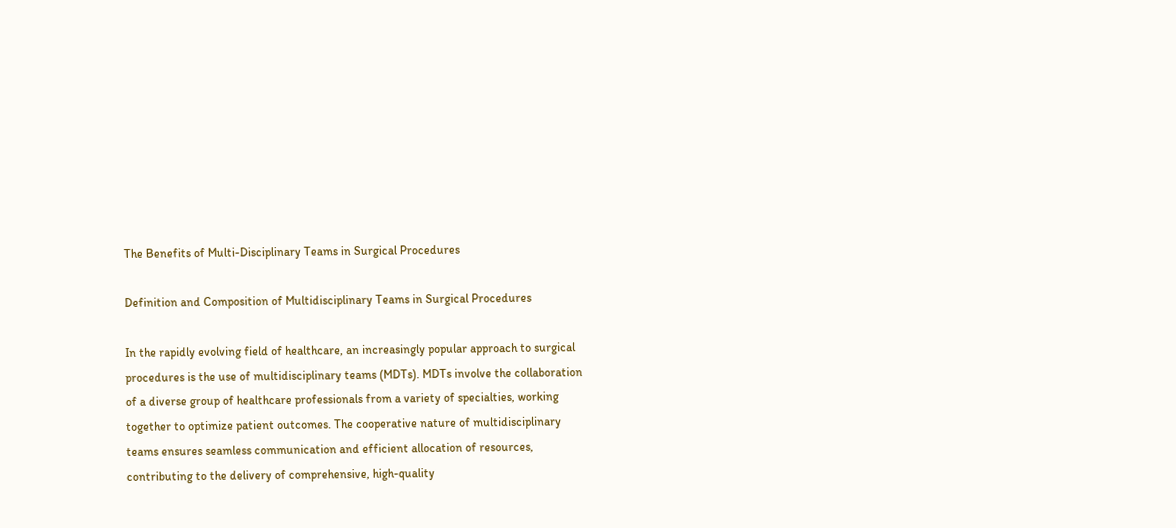The Benefits of Multi-Disciplinary Teams in Surgical Procedures

Definition and Composition of Multidisciplinary Teams in Surgical Procedures

In the rapidly evolving field of healthcare, an increasingly popular approach to surgical procedures is the use of multidisciplinary teams (MDTs). MDTs involve the collaboration of a diverse group of healthcare professionals from a variety of specialties, working together to optimize patient outcomes. The cooperative nature of multidisciplinary teams ensures seamless communication and efficient allocation of resources, contributing to the delivery of comprehensive, high-quality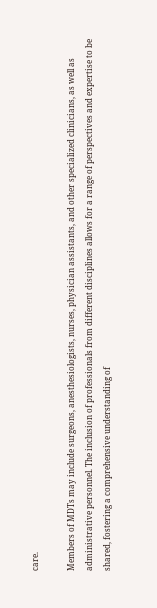care.

Members of MDTs may include surgeons, anesthesiologists, nurses, physician assistants, and other specialized clinicians, as well as administrative personnel. The inclusion of professionals from different disciplines allows for a range of perspectives and expertise to be shared, fostering a comprehensive understanding of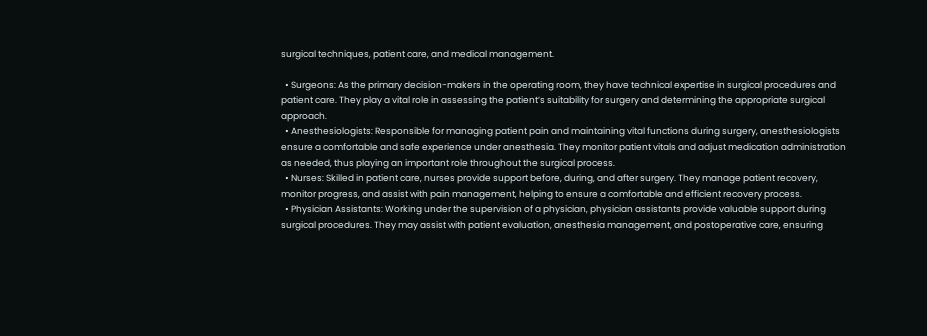surgical techniques, patient care, and medical management.

  • Surgeons: As the primary decision-makers in the operating room, they have technical expertise in surgical procedures and patient care. They play a vital role in assessing the patient’s suitability for surgery and determining the appropriate surgical approach.
  • Anesthesiologists: Responsible for managing patient pain and maintaining vital functions during surgery, anesthesiologists ensure a comfortable and safe experience under anesthesia. They monitor patient vitals and adjust medication administration as needed, thus playing an important role throughout the surgical process.
  • Nurses: Skilled in patient care, nurses provide support before, during, and after surgery. They manage patient recovery, monitor progress, and assist with pain management, helping to ensure a comfortable and efficient recovery process.
  • Physician Assistants: Working under the supervision of a physician, physician assistants provide valuable support during surgical procedures. They may assist with patient evaluation, anesthesia management, and postoperative care, ensuring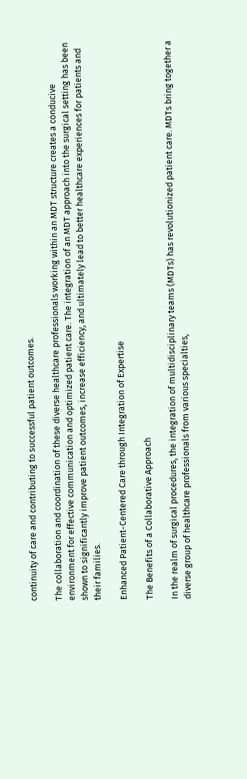continuity of care and contributing to successful patient outcomes.

The collaboration and coordination of these diverse healthcare professionals working within an MDT structure creates a conducive environment for effective communication and optimized patient care. The integration of an MDT approach into the surgical setting has been shown to significantly improve patient outcomes, increase efficiency, and ultimately lead to better healthcare experiences for patients and their families.

Enhanced Patient-Centered Care through Integration of Expertise

The Benefits of a Collaborative Approach

In the realm of surgical procedures, the integration of multidisciplinary teams (MDTs) has revolutionized patient care. MDTs bring together a diverse group of healthcare professionals from various specialties,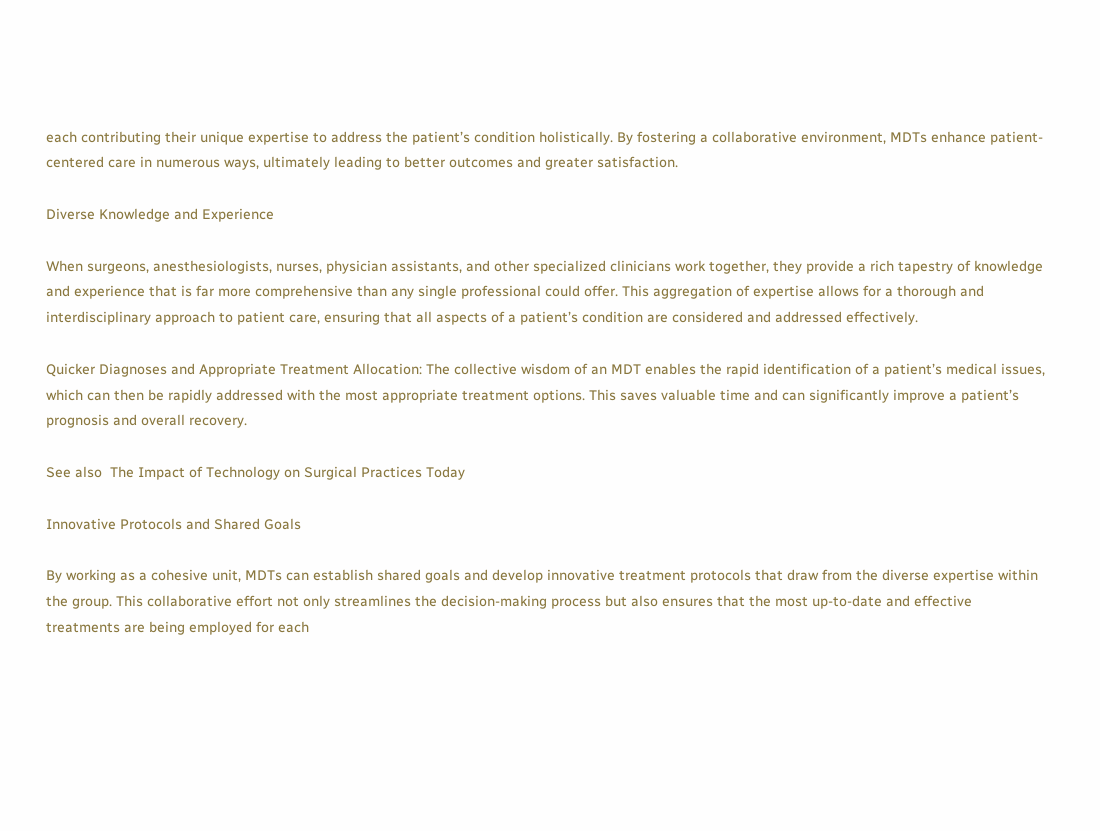each contributing their unique expertise to address the patient’s condition holistically. By fostering a collaborative environment, MDTs enhance patient-centered care in numerous ways, ultimately leading to better outcomes and greater satisfaction.

Diverse Knowledge and Experience

When surgeons, anesthesiologists, nurses, physician assistants, and other specialized clinicians work together, they provide a rich tapestry of knowledge and experience that is far more comprehensive than any single professional could offer. This aggregation of expertise allows for a thorough and interdisciplinary approach to patient care, ensuring that all aspects of a patient’s condition are considered and addressed effectively.

Quicker Diagnoses and Appropriate Treatment Allocation: The collective wisdom of an MDT enables the rapid identification of a patient’s medical issues, which can then be rapidly addressed with the most appropriate treatment options. This saves valuable time and can significantly improve a patient’s prognosis and overall recovery.

See also  The Impact of Technology on Surgical Practices Today

Innovative Protocols and Shared Goals

By working as a cohesive unit, MDTs can establish shared goals and develop innovative treatment protocols that draw from the diverse expertise within the group. This collaborative effort not only streamlines the decision-making process but also ensures that the most up-to-date and effective treatments are being employed for each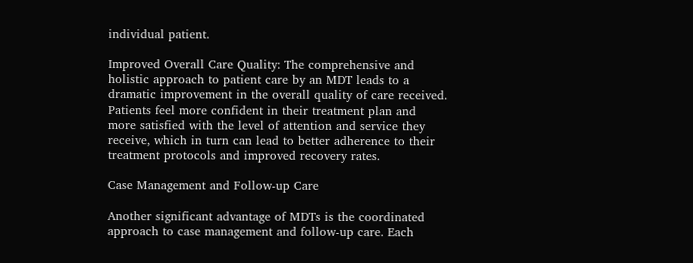individual patient.

Improved Overall Care Quality: The comprehensive and holistic approach to patient care by an MDT leads to a dramatic improvement in the overall quality of care received. Patients feel more confident in their treatment plan and more satisfied with the level of attention and service they receive, which in turn can lead to better adherence to their treatment protocols and improved recovery rates.

Case Management and Follow-up Care

Another significant advantage of MDTs is the coordinated approach to case management and follow-up care. Each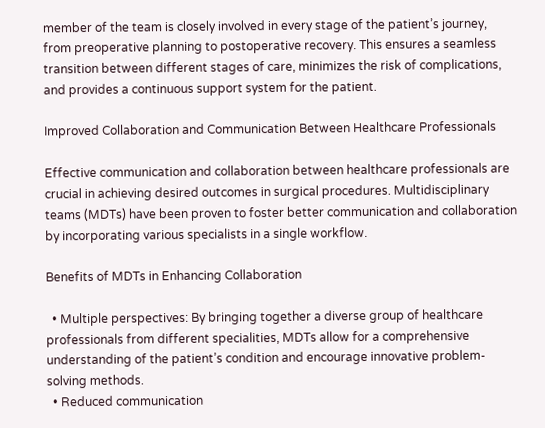member of the team is closely involved in every stage of the patient’s journey, from preoperative planning to postoperative recovery. This ensures a seamless transition between different stages of care, minimizes the risk of complications, and provides a continuous support system for the patient.

Improved Collaboration and Communication Between Healthcare Professionals

Effective communication and collaboration between healthcare professionals are crucial in achieving desired outcomes in surgical procedures. Multidisciplinary teams (MDTs) have been proven to foster better communication and collaboration by incorporating various specialists in a single workflow.

Benefits of MDTs in Enhancing Collaboration

  • Multiple perspectives: By bringing together a diverse group of healthcare professionals from different specialities, MDTs allow for a comprehensive understanding of the patient’s condition and encourage innovative problem-solving methods.
  • Reduced communication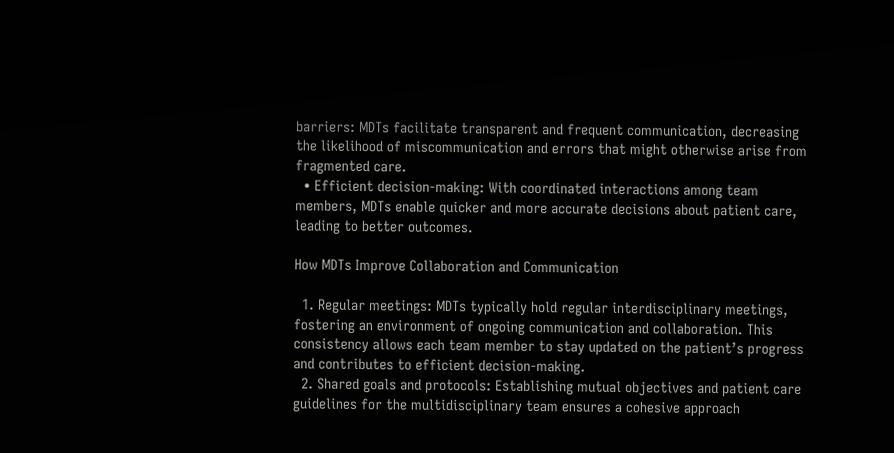barriers: MDTs facilitate transparent and frequent communication, decreasing the likelihood of miscommunication and errors that might otherwise arise from fragmented care.
  • Efficient decision-making: With coordinated interactions among team members, MDTs enable quicker and more accurate decisions about patient care, leading to better outcomes.

How MDTs Improve Collaboration and Communication

  1. Regular meetings: MDTs typically hold regular interdisciplinary meetings, fostering an environment of ongoing communication and collaboration. This consistency allows each team member to stay updated on the patient’s progress and contributes to efficient decision-making.
  2. Shared goals and protocols: Establishing mutual objectives and patient care guidelines for the multidisciplinary team ensures a cohesive approach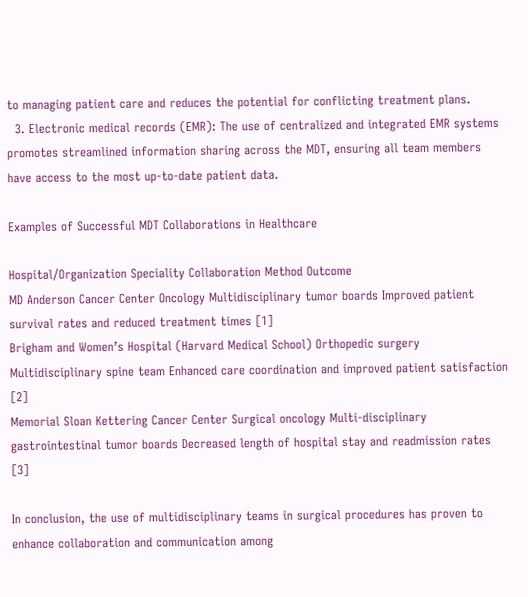to managing patient care and reduces the potential for conflicting treatment plans.
  3. Electronic medical records (EMR): The use of centralized and integrated EMR systems promotes streamlined information sharing across the MDT, ensuring all team members have access to the most up-to-date patient data.

Examples of Successful MDT Collaborations in Healthcare

Hospital/Organization Speciality Collaboration Method Outcome
MD Anderson Cancer Center Oncology Multidisciplinary tumor boards Improved patient survival rates and reduced treatment times [1]
Brigham and Women’s Hospital (Harvard Medical School) Orthopedic surgery Multidisciplinary spine team Enhanced care coordination and improved patient satisfaction [2]
Memorial Sloan Kettering Cancer Center Surgical oncology Multi-disciplinary gastrointestinal tumor boards Decreased length of hospital stay and readmission rates [3]

In conclusion, the use of multidisciplinary teams in surgical procedures has proven to enhance collaboration and communication among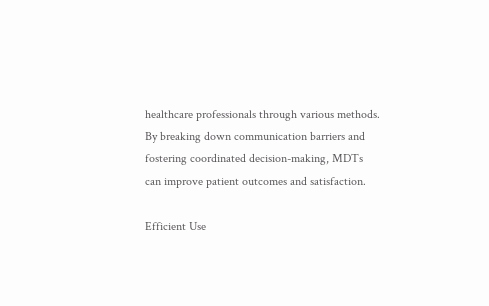healthcare professionals through various methods. By breaking down communication barriers and fostering coordinated decision-making, MDTs can improve patient outcomes and satisfaction.

Efficient Use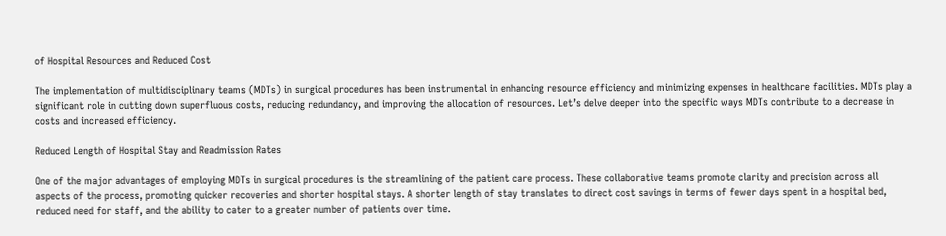of Hospital Resources and Reduced Cost

The implementation of multidisciplinary teams (MDTs) in surgical procedures has been instrumental in enhancing resource efficiency and minimizing expenses in healthcare facilities. MDTs play a significant role in cutting down superfluous costs, reducing redundancy, and improving the allocation of resources. Let’s delve deeper into the specific ways MDTs contribute to a decrease in costs and increased efficiency.

Reduced Length of Hospital Stay and Readmission Rates

One of the major advantages of employing MDTs in surgical procedures is the streamlining of the patient care process. These collaborative teams promote clarity and precision across all aspects of the process, promoting quicker recoveries and shorter hospital stays. A shorter length of stay translates to direct cost savings in terms of fewer days spent in a hospital bed, reduced need for staff, and the ability to cater to a greater number of patients over time.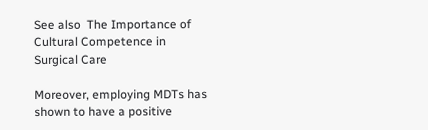See also  The Importance of Cultural Competence in Surgical Care

Moreover, employing MDTs has shown to have a positive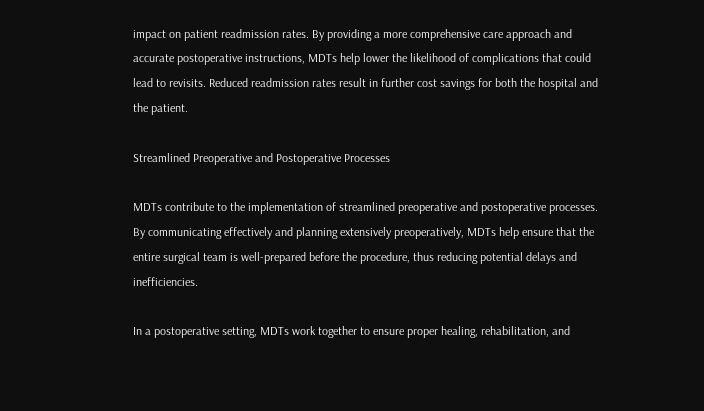impact on patient readmission rates. By providing a more comprehensive care approach and accurate postoperative instructions, MDTs help lower the likelihood of complications that could lead to revisits. Reduced readmission rates result in further cost savings for both the hospital and the patient.

Streamlined Preoperative and Postoperative Processes

MDTs contribute to the implementation of streamlined preoperative and postoperative processes. By communicating effectively and planning extensively preoperatively, MDTs help ensure that the entire surgical team is well-prepared before the procedure, thus reducing potential delays and inefficiencies.

In a postoperative setting, MDTs work together to ensure proper healing, rehabilitation, and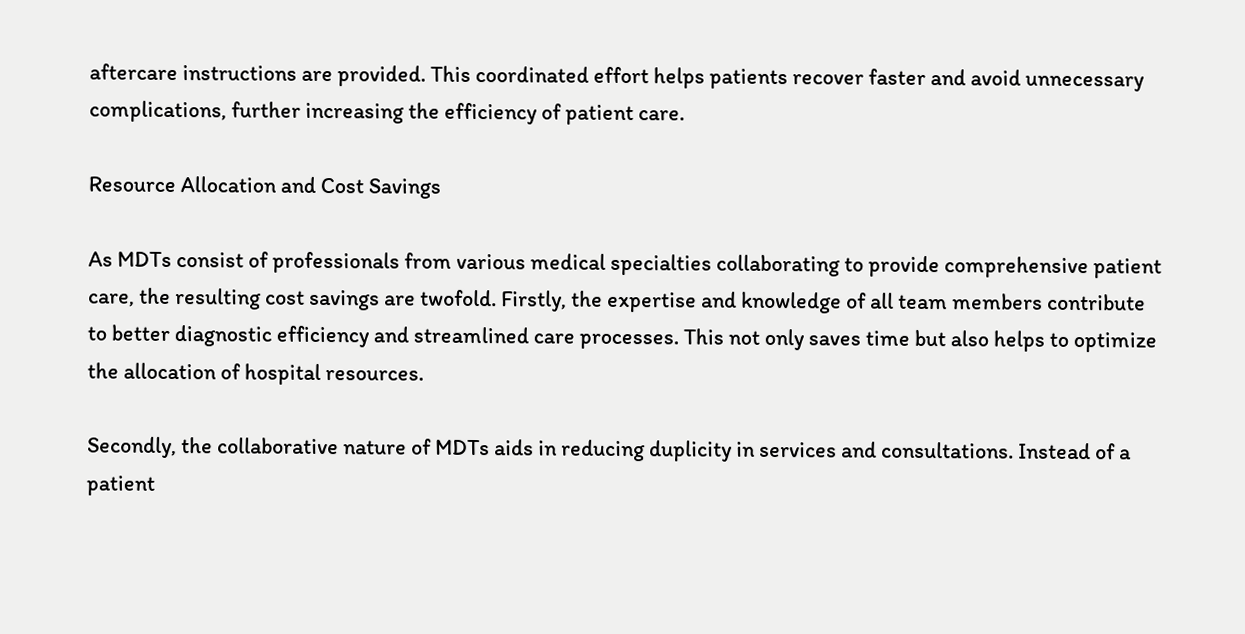aftercare instructions are provided. This coordinated effort helps patients recover faster and avoid unnecessary complications, further increasing the efficiency of patient care.

Resource Allocation and Cost Savings

As MDTs consist of professionals from various medical specialties collaborating to provide comprehensive patient care, the resulting cost savings are twofold. Firstly, the expertise and knowledge of all team members contribute to better diagnostic efficiency and streamlined care processes. This not only saves time but also helps to optimize the allocation of hospital resources.

Secondly, the collaborative nature of MDTs aids in reducing duplicity in services and consultations. Instead of a patient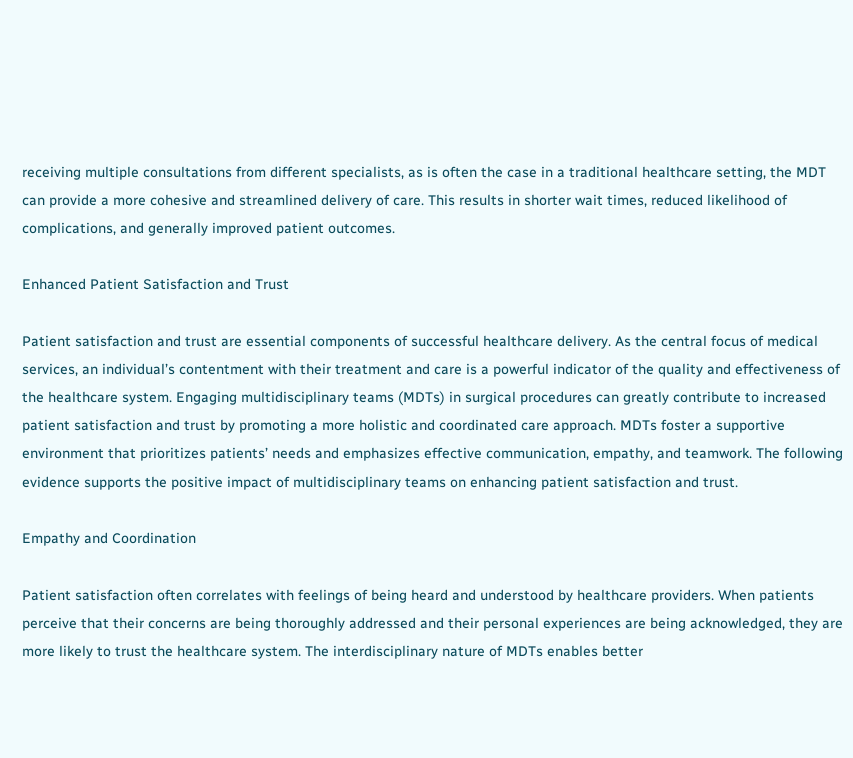receiving multiple consultations from different specialists, as is often the case in a traditional healthcare setting, the MDT can provide a more cohesive and streamlined delivery of care. This results in shorter wait times, reduced likelihood of complications, and generally improved patient outcomes.

Enhanced Patient Satisfaction and Trust

Patient satisfaction and trust are essential components of successful healthcare delivery. As the central focus of medical services, an individual’s contentment with their treatment and care is a powerful indicator of the quality and effectiveness of the healthcare system. Engaging multidisciplinary teams (MDTs) in surgical procedures can greatly contribute to increased patient satisfaction and trust by promoting a more holistic and coordinated care approach. MDTs foster a supportive environment that prioritizes patients’ needs and emphasizes effective communication, empathy, and teamwork. The following evidence supports the positive impact of multidisciplinary teams on enhancing patient satisfaction and trust.

Empathy and Coordination

Patient satisfaction often correlates with feelings of being heard and understood by healthcare providers. When patients perceive that their concerns are being thoroughly addressed and their personal experiences are being acknowledged, they are more likely to trust the healthcare system. The interdisciplinary nature of MDTs enables better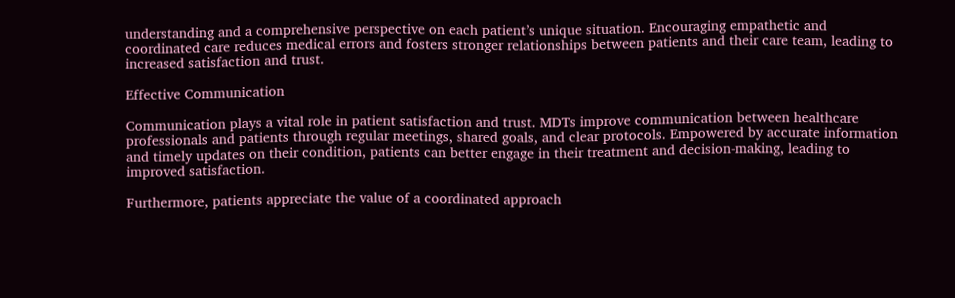understanding and a comprehensive perspective on each patient’s unique situation. Encouraging empathetic and coordinated care reduces medical errors and fosters stronger relationships between patients and their care team, leading to increased satisfaction and trust.

Effective Communication

Communication plays a vital role in patient satisfaction and trust. MDTs improve communication between healthcare professionals and patients through regular meetings, shared goals, and clear protocols. Empowered by accurate information and timely updates on their condition, patients can better engage in their treatment and decision-making, leading to improved satisfaction.

Furthermore, patients appreciate the value of a coordinated approach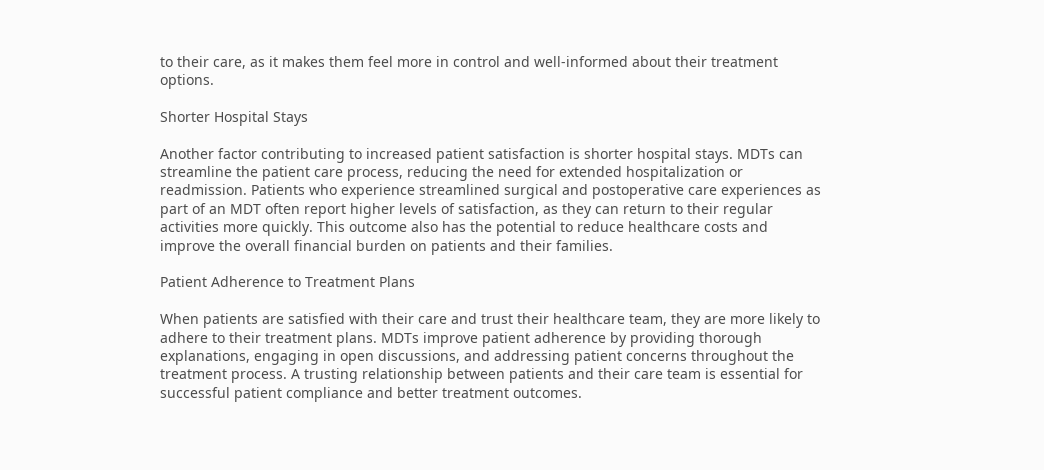to their care, as it makes them feel more in control and well-informed about their treatment options.

Shorter Hospital Stays

Another factor contributing to increased patient satisfaction is shorter hospital stays. MDTs can streamline the patient care process, reducing the need for extended hospitalization or readmission. Patients who experience streamlined surgical and postoperative care experiences as part of an MDT often report higher levels of satisfaction, as they can return to their regular activities more quickly. This outcome also has the potential to reduce healthcare costs and improve the overall financial burden on patients and their families.

Patient Adherence to Treatment Plans

When patients are satisfied with their care and trust their healthcare team, they are more likely to adhere to their treatment plans. MDTs improve patient adherence by providing thorough explanations, engaging in open discussions, and addressing patient concerns throughout the treatment process. A trusting relationship between patients and their care team is essential for successful patient compliance and better treatment outcomes.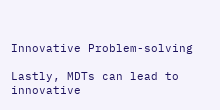Innovative Problem-solving

Lastly, MDTs can lead to innovative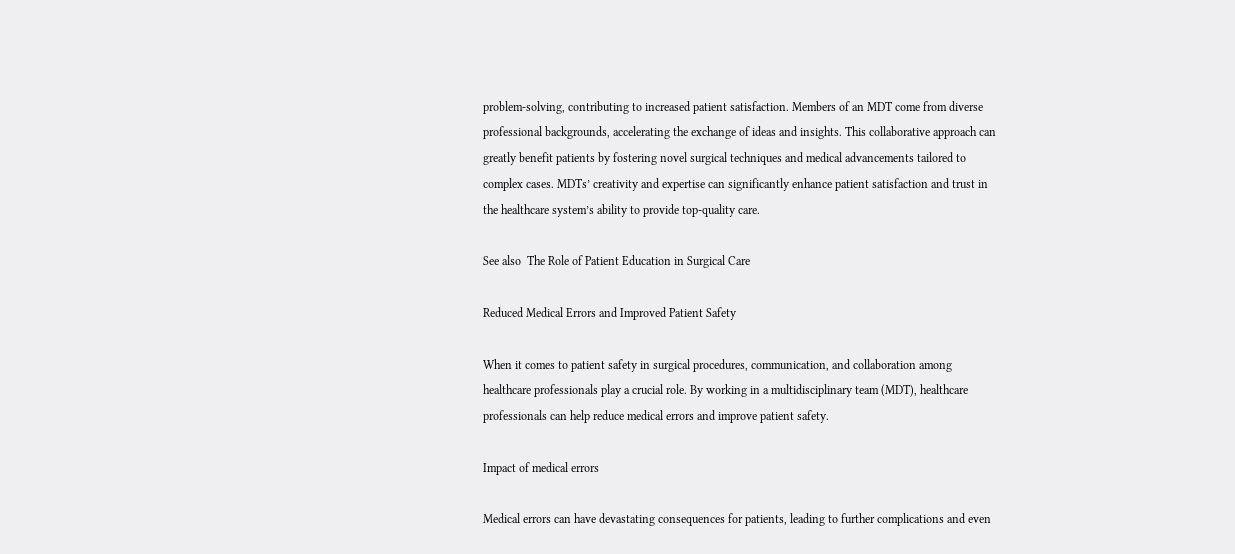problem-solving, contributing to increased patient satisfaction. Members of an MDT come from diverse professional backgrounds, accelerating the exchange of ideas and insights. This collaborative approach can greatly benefit patients by fostering novel surgical techniques and medical advancements tailored to complex cases. MDTs’ creativity and expertise can significantly enhance patient satisfaction and trust in the healthcare system’s ability to provide top-quality care.

See also  The Role of Patient Education in Surgical Care

Reduced Medical Errors and Improved Patient Safety

When it comes to patient safety in surgical procedures, communication, and collaboration among healthcare professionals play a crucial role. By working in a multidisciplinary team (MDT), healthcare professionals can help reduce medical errors and improve patient safety.

Impact of medical errors

Medical errors can have devastating consequences for patients, leading to further complications and even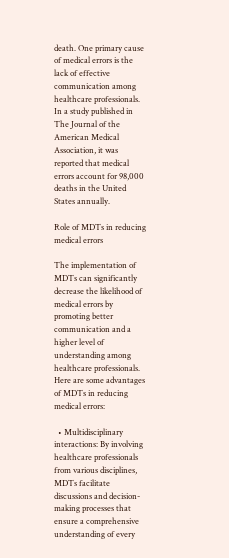death. One primary cause of medical errors is the lack of effective communication among healthcare professionals. In a study published in The Journal of the American Medical Association, it was reported that medical errors account for 98,000 deaths in the United States annually.

Role of MDTs in reducing medical errors

The implementation of MDTs can significantly decrease the likelihood of medical errors by promoting better communication and a higher level of understanding among healthcare professionals. Here are some advantages of MDTs in reducing medical errors:

  • Multidisciplinary interactions: By involving healthcare professionals from various disciplines, MDTs facilitate discussions and decision-making processes that ensure a comprehensive understanding of every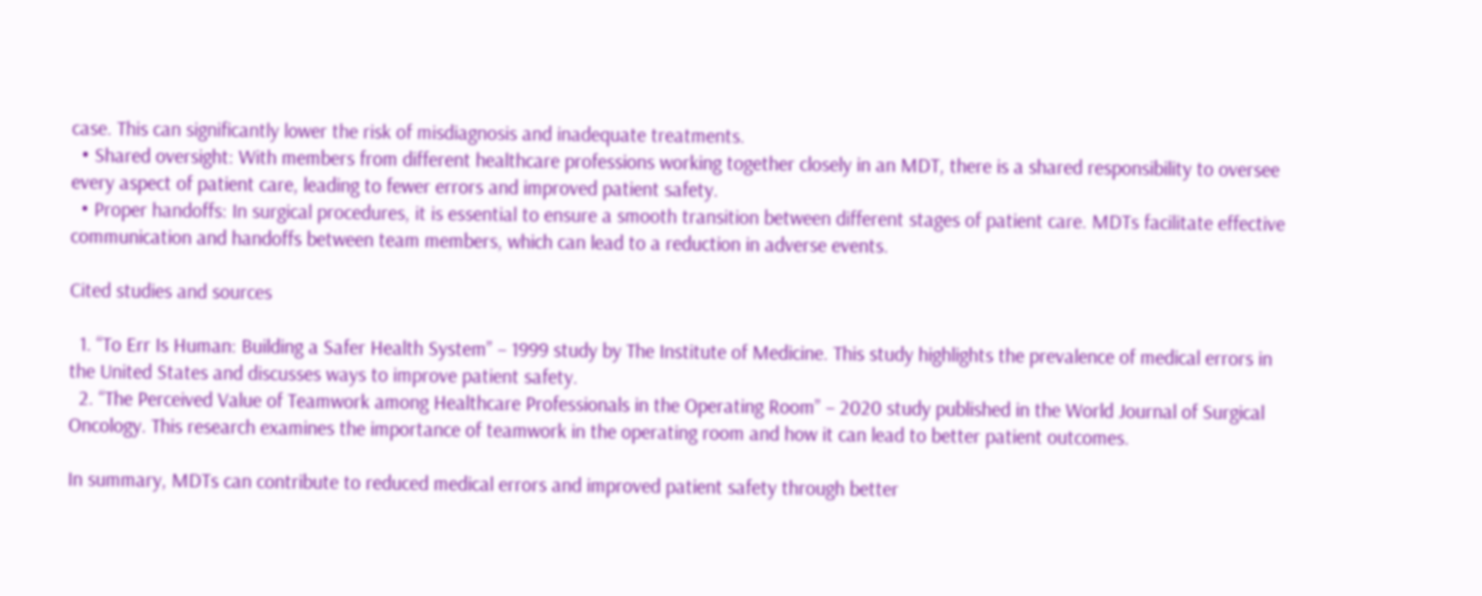case. This can significantly lower the risk of misdiagnosis and inadequate treatments.
  • Shared oversight: With members from different healthcare professions working together closely in an MDT, there is a shared responsibility to oversee every aspect of patient care, leading to fewer errors and improved patient safety.
  • Proper handoffs: In surgical procedures, it is essential to ensure a smooth transition between different stages of patient care. MDTs facilitate effective communication and handoffs between team members, which can lead to a reduction in adverse events.

Cited studies and sources

  1. “To Err Is Human: Building a Safer Health System” – 1999 study by The Institute of Medicine. This study highlights the prevalence of medical errors in the United States and discusses ways to improve patient safety.
  2. “The Perceived Value of Teamwork among Healthcare Professionals in the Operating Room” – 2020 study published in the World Journal of Surgical Oncology. This research examines the importance of teamwork in the operating room and how it can lead to better patient outcomes.

In summary, MDTs can contribute to reduced medical errors and improved patient safety through better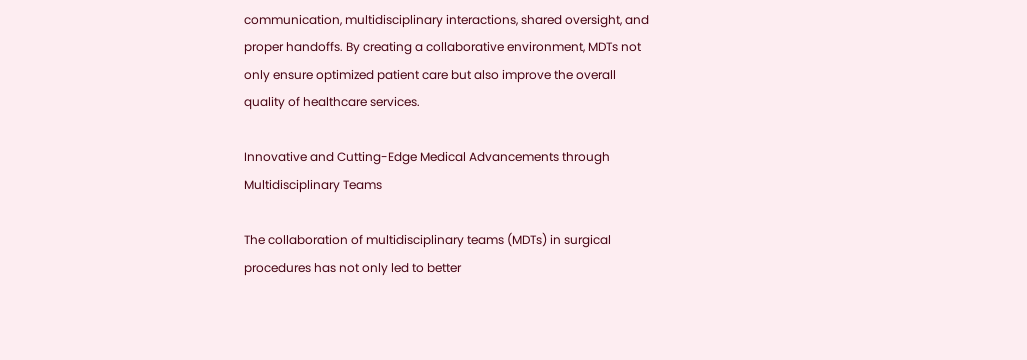communication, multidisciplinary interactions, shared oversight, and proper handoffs. By creating a collaborative environment, MDTs not only ensure optimized patient care but also improve the overall quality of healthcare services.

Innovative and Cutting-Edge Medical Advancements through Multidisciplinary Teams

The collaboration of multidisciplinary teams (MDTs) in surgical procedures has not only led to better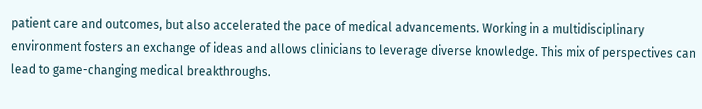patient care and outcomes, but also accelerated the pace of medical advancements. Working in a multidisciplinary environment fosters an exchange of ideas and allows clinicians to leverage diverse knowledge. This mix of perspectives can lead to game-changing medical breakthroughs.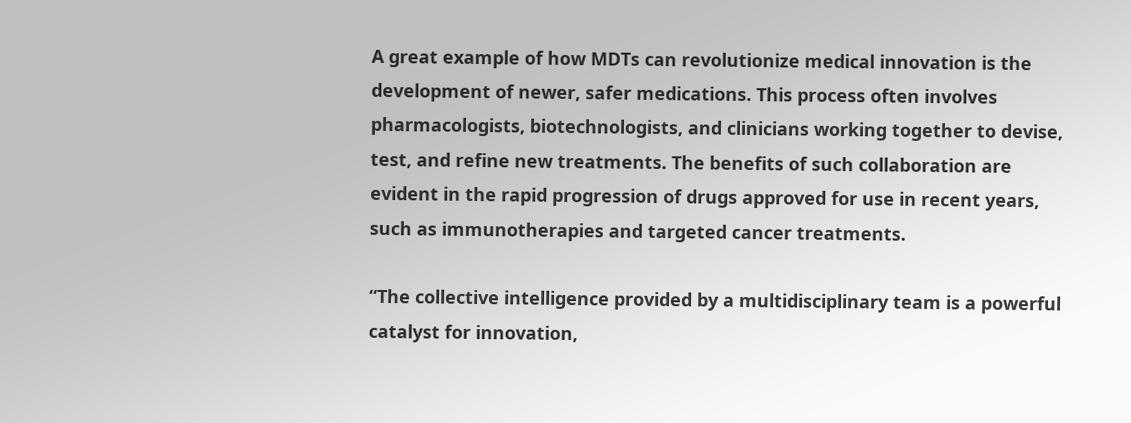A great example of how MDTs can revolutionize medical innovation is the development of newer, safer medications. This process often involves pharmacologists, biotechnologists, and clinicians working together to devise, test, and refine new treatments. The benefits of such collaboration are evident in the rapid progression of drugs approved for use in recent years, such as immunotherapies and targeted cancer treatments.

“The collective intelligence provided by a multidisciplinary team is a powerful catalyst for innovation,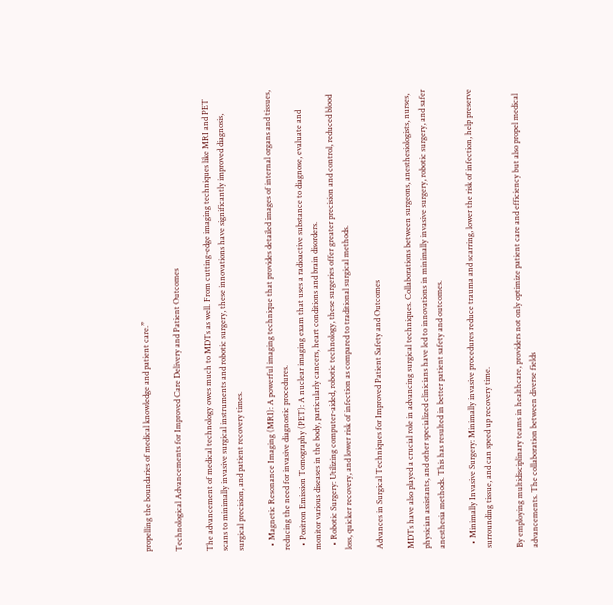propelling the boundaries of medical knowledge and patient care.”

Technological Advancements for Improved Care Delivery and Patient Outcomes

The advancement of medical technology owes much to MDTs as well. From cutting-edge imaging techniques like MRI and PET scans to minimally invasive surgical instruments and robotic surgery, these innovations have significantly improved diagnosis, surgical precision, and patient recovery times.

  • Magnetic Resonance Imaging (MRI): A powerful imaging technique that provides detailed images of internal organs and tissues, reducing the need for invasive diagnostic procedures.
  • Positron Emission Tomography (PET): A nuclear imaging exam that uses a radioactive substance to diagnose, evaluate and monitor various diseases in the body, particularly cancers, heart conditions and brain disorders.
  • Robotic Surgery: Utilizing computer-aided, robotic technology, these surgeries offer greater precision and control, reduced blood loss, quicker recovery, and lower risk of infection as compared to traditional surgical methods.

Advances in Surgical Techniques for Improved Patient Safety and Outcomes

MDTs have also played a crucial role in advancing surgical techniques. Collaborations between surgeons, anesthesiologists, nurses, physician assistants, and other specialized clinicians have led to innovations in minimally invasive surgery, robotic surgery, and safer anesthesia methods. This has resulted in better patient safety and outcomes.

  • Minimally Invasive Surgery: Minimally invasive procedures reduce trauma and scarring, lower the risk of infection, help preserve surrounding tissue, and can speed up recovery time.

By employing multidisciplinary teams in healthcare, providers not only optimize patient care and efficiency but also propel medical advancements. The collaboration between diverse fields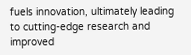fuels innovation, ultimately leading to cutting-edge research and improved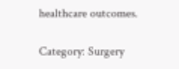healthcare outcomes.

Category: Surgery